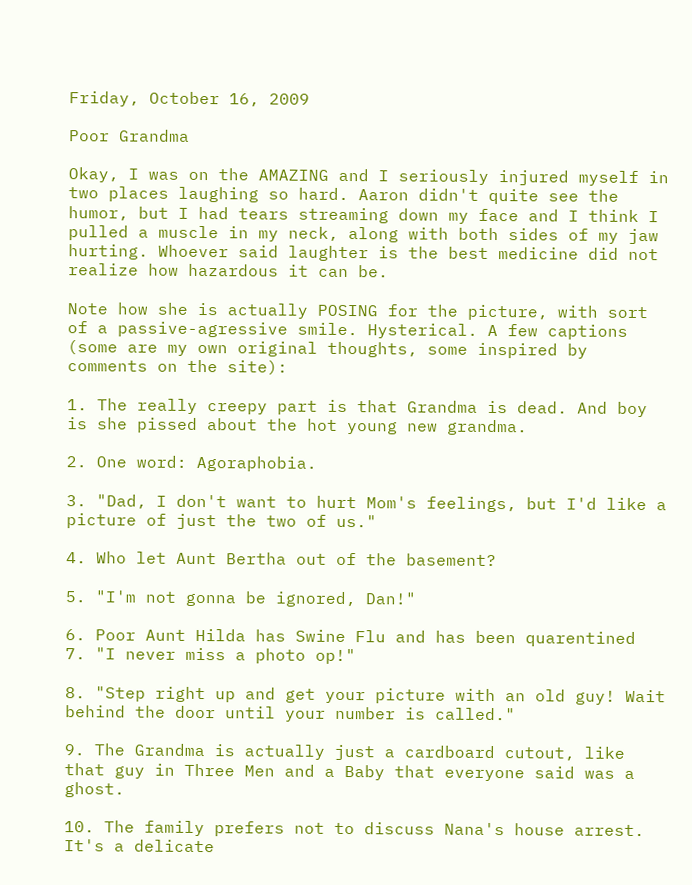Friday, October 16, 2009

Poor Grandma

Okay, I was on the AMAZING and I seriously injured myself in two places laughing so hard. Aaron didn't quite see the humor, but I had tears streaming down my face and I think I pulled a muscle in my neck, along with both sides of my jaw hurting. Whoever said laughter is the best medicine did not realize how hazardous it can be.

Note how she is actually POSING for the picture, with sort of a passive-agressive smile. Hysterical. A few captions (some are my own original thoughts, some inspired by comments on the site):

1. The really creepy part is that Grandma is dead. And boy is she pissed about the hot young new grandma.

2. One word: Agoraphobia.

3. "Dad, I don't want to hurt Mom's feelings, but I'd like a picture of just the two of us."

4. Who let Aunt Bertha out of the basement?

5. "I'm not gonna be ignored, Dan!"

6. Poor Aunt Hilda has Swine Flu and has been quarentined
7. "I never miss a photo op!"

8. "Step right up and get your picture with an old guy! Wait behind the door until your number is called."

9. The Grandma is actually just a cardboard cutout, like that guy in Three Men and a Baby that everyone said was a ghost.

10. The family prefers not to discuss Nana's house arrest. It's a delicate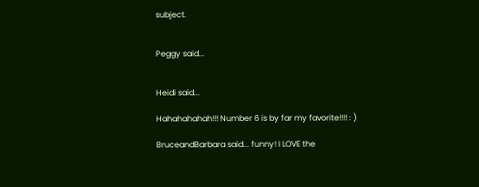subject.


Peggy said...


Heidi said...

Hahahahahah!!! Number 6 is by far my favorite!!!! : )

BruceandBarbara said... funny! I LOVE the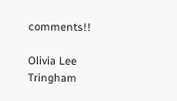comments!!

Olivia Lee Tringham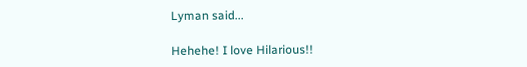Lyman said...

Hehehe! I love Hilarious!!